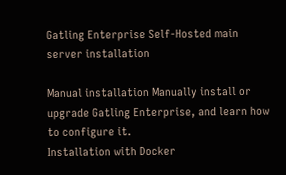Gatling Enterprise Self-Hosted main server installation

Manual installation Manually install or upgrade Gatling Enterprise, and learn how to configure it.
Installation with Docker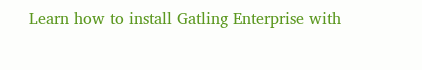Learn how to install Gatling Enterprise with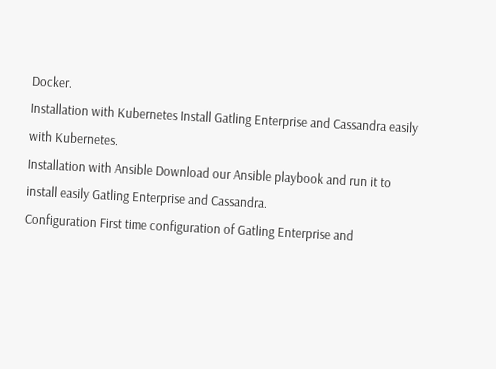Docker.
Installation with Kubernetes Install Gatling Enterprise and Cassandra easily with Kubernetes.
Installation with Ansible Download our Ansible playbook and run it to install easily Gatling Enterprise and Cassandra.
Configuration First time configuration of Gatling Enterprise and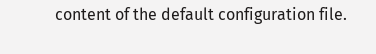content of the default configuration file.